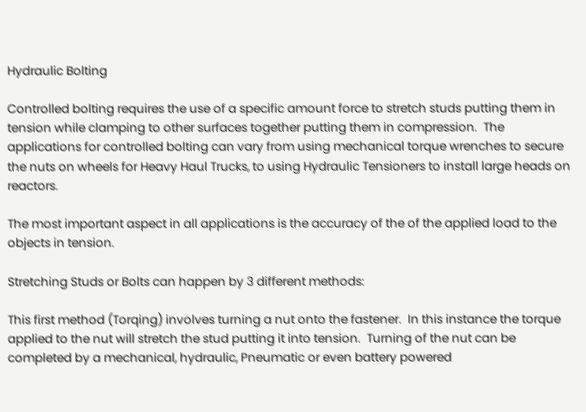Hydraulic Bolting

Controlled bolting requires the use of a specific amount force to stretch studs putting them in tension while clamping to other surfaces together putting them in compression.  The applications for controlled bolting can vary from using mechanical torque wrenches to secure the nuts on wheels for Heavy Haul Trucks, to using Hydraulic Tensioners to install large heads on reactors.

The most important aspect in all applications is the accuracy of the of the applied load to the objects in tension.

Stretching Studs or Bolts can happen by 3 different methods:

This first method (Torqing) involves turning a nut onto the fastener.  In this instance the torque applied to the nut will stretch the stud putting it into tension.  Turning of the nut can be completed by a mechanical, hydraulic, Pneumatic or even battery powered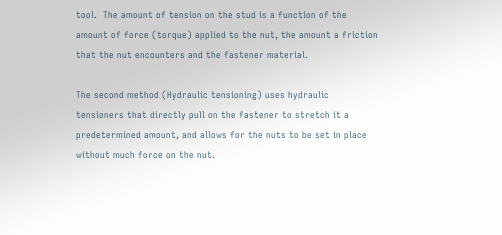tool.  The amount of tension on the stud is a function of the amount of force (torque) applied to the nut, the amount a friction that the nut encounters and the fastener material.

The second method (Hydraulic tensioning) uses hydraulic tensioners that directly pull on the fastener to stretch it a predetermined amount, and allows for the nuts to be set in place without much force on the nut.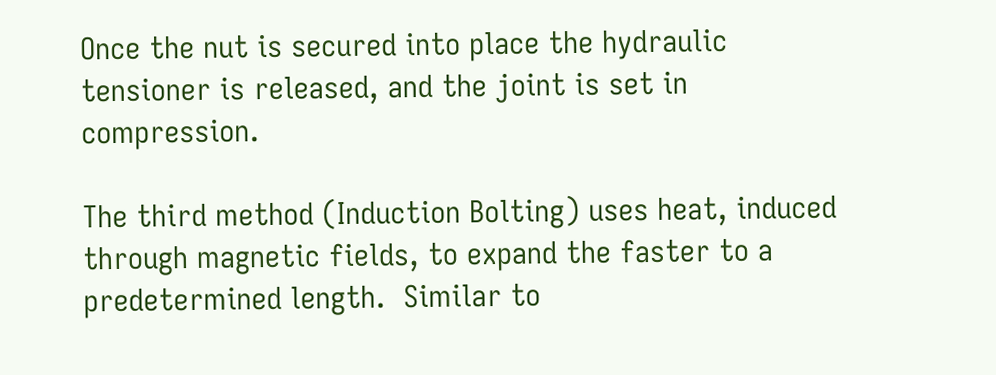Once the nut is secured into place the hydraulic tensioner is released, and the joint is set in compression.

The third method (Induction Bolting) uses heat, induced through magnetic fields, to expand the faster to a predetermined length.  Similar to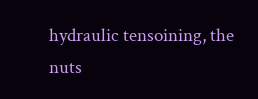hydraulic tensoining, the nuts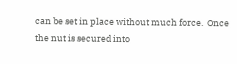can be set in place without much force.  Once the nut is secured into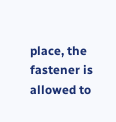place, the fastener is allowed to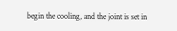begin the cooling, and the joint is set in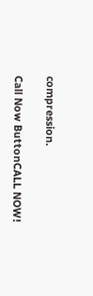compression.

Call Now ButtonCALL NOW!